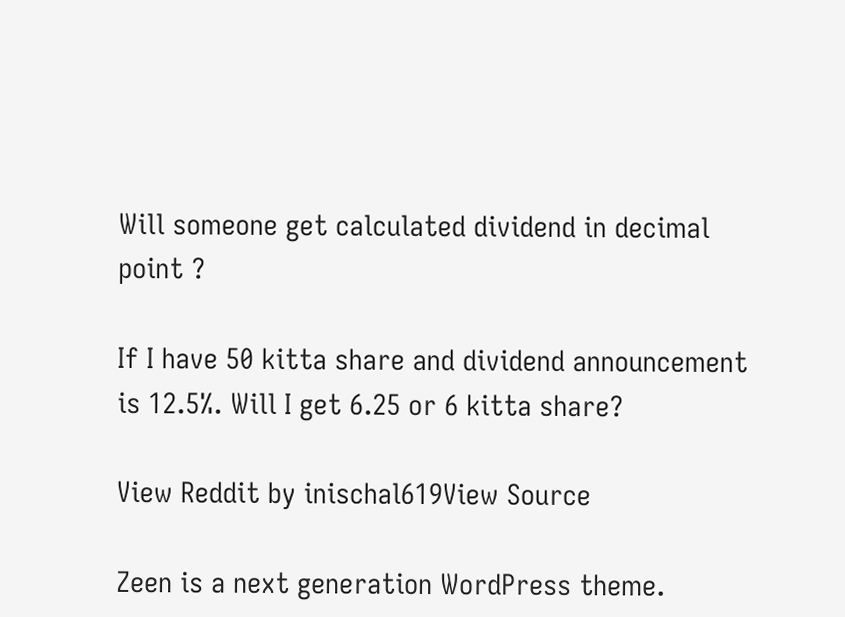Will someone get calculated dividend in decimal point ?

If I have 50 kitta share and dividend announcement is 12.5%. Will I get 6.25 or 6 kitta share?

View Reddit by inischal619View Source

Zeen is a next generation WordPress theme.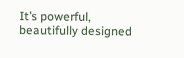It’s powerful, beautifully designed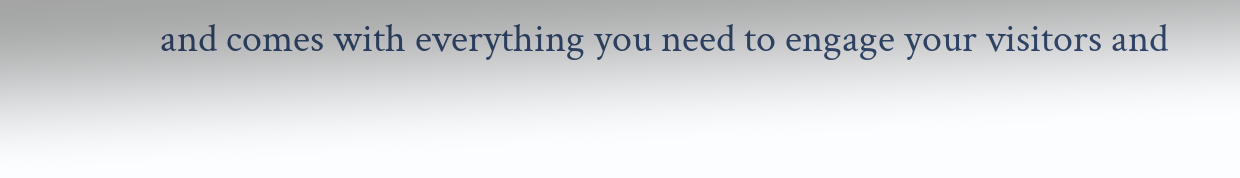and comes with everything you need to engage your visitors and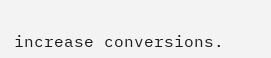increase conversions.